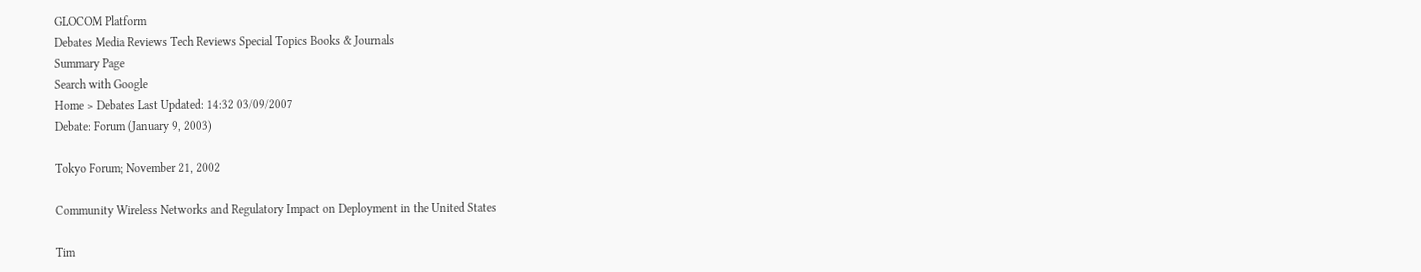GLOCOM Platform
Debates Media Reviews Tech Reviews Special Topics Books & Journals
Summary Page
Search with Google
Home > Debates Last Updated: 14:32 03/09/2007
Debate: Forum (January 9, 2003)

Tokyo Forum; November 21, 2002

Community Wireless Networks and Regulatory Impact on Deployment in the United States

Tim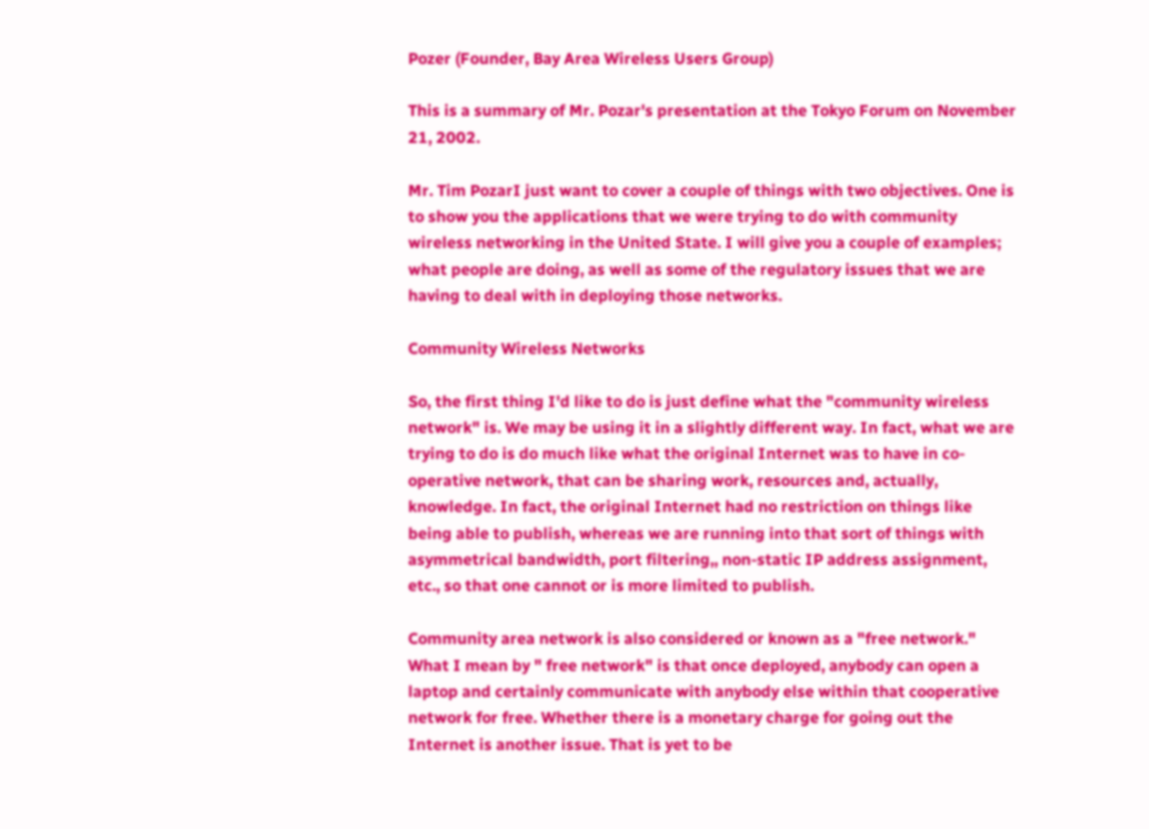Pozer (Founder, Bay Area Wireless Users Group)

This is a summary of Mr. Pozar's presentation at the Tokyo Forum on November 21, 2002.

Mr. Tim PozarI just want to cover a couple of things with two objectives. One is to show you the applications that we were trying to do with community wireless networking in the United State. I will give you a couple of examples; what people are doing, as well as some of the regulatory issues that we are having to deal with in deploying those networks.

Community Wireless Networks

So, the first thing I'd like to do is just define what the "community wireless network" is. We may be using it in a slightly different way. In fact, what we are trying to do is do much like what the original Internet was to have in co-operative network, that can be sharing work, resources and, actually, knowledge. In fact, the original Internet had no restriction on things like being able to publish, whereas we are running into that sort of things with asymmetrical bandwidth, port filtering,, non-static IP address assignment, etc., so that one cannot or is more limited to publish.

Community area network is also considered or known as a "free network." What I mean by " free network" is that once deployed, anybody can open a laptop and certainly communicate with anybody else within that cooperative network for free. Whether there is a monetary charge for going out the Internet is another issue. That is yet to be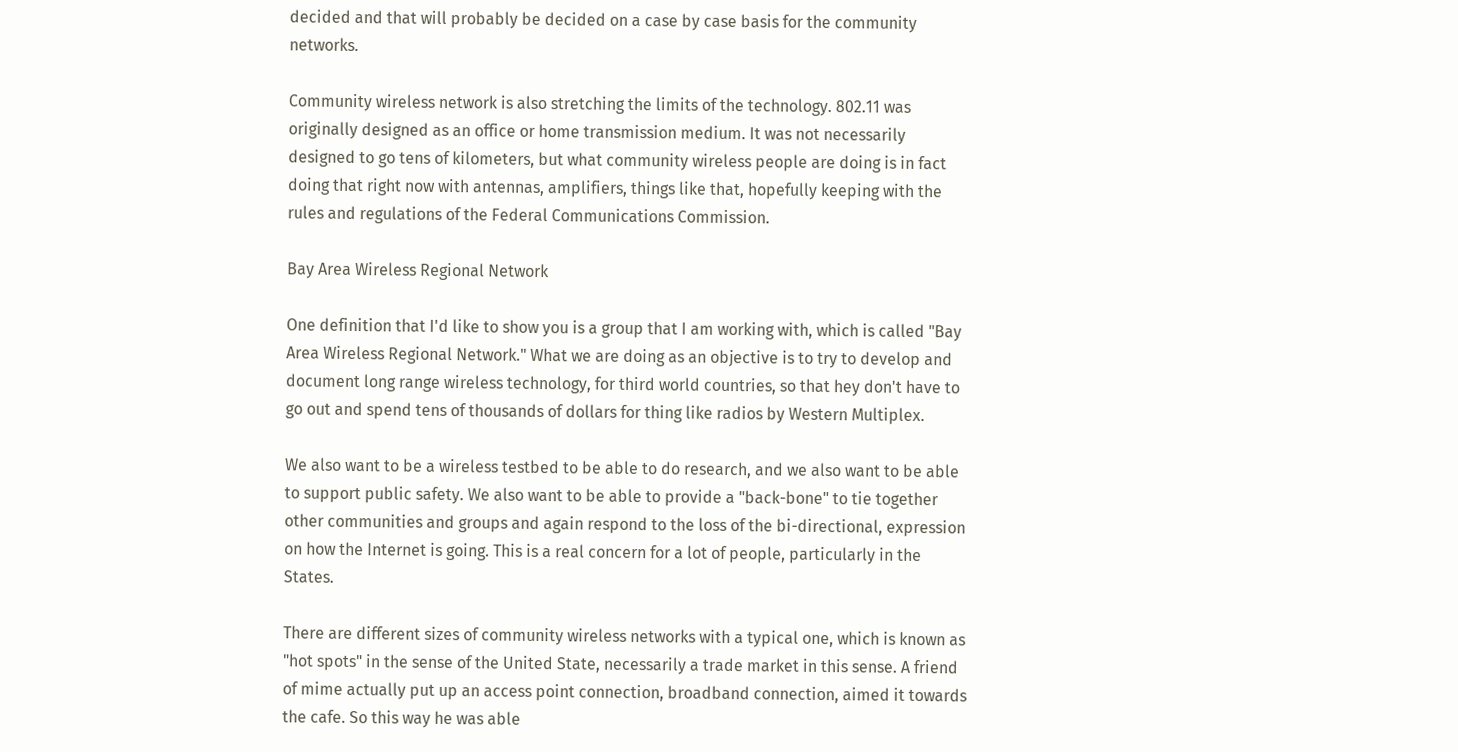decided and that will probably be decided on a case by case basis for the community networks.

Community wireless network is also stretching the limits of the technology. 802.11 was originally designed as an office or home transmission medium. It was not necessarily designed to go tens of kilometers, but what community wireless people are doing is in fact doing that right now with antennas, amplifiers, things like that, hopefully keeping with the rules and regulations of the Federal Communications Commission.

Bay Area Wireless Regional Network

One definition that I'd like to show you is a group that I am working with, which is called "Bay Area Wireless Regional Network." What we are doing as an objective is to try to develop and document long range wireless technology, for third world countries, so that hey don't have to go out and spend tens of thousands of dollars for thing like radios by Western Multiplex.

We also want to be a wireless testbed to be able to do research, and we also want to be able to support public safety. We also want to be able to provide a "back-bone" to tie together other communities and groups and again respond to the loss of the bi-directional, expression on how the Internet is going. This is a real concern for a lot of people, particularly in the States.

There are different sizes of community wireless networks with a typical one, which is known as "hot spots" in the sense of the United State, necessarily a trade market in this sense. A friend of mime actually put up an access point connection, broadband connection, aimed it towards the cafe. So this way he was able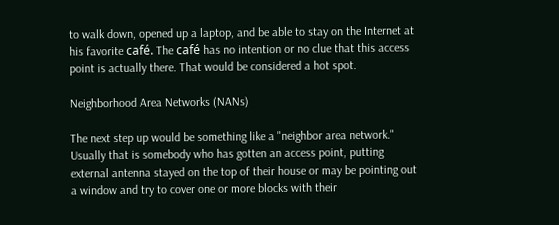to walk down, opened up a laptop, and be able to stay on the Internet at his favorite café. The café has no intention or no clue that this access point is actually there. That would be considered a hot spot.

Neighborhood Area Networks (NANs)

The next step up would be something like a "neighbor area network." Usually that is somebody who has gotten an access point, putting external antenna stayed on the top of their house or may be pointing out a window and try to cover one or more blocks with their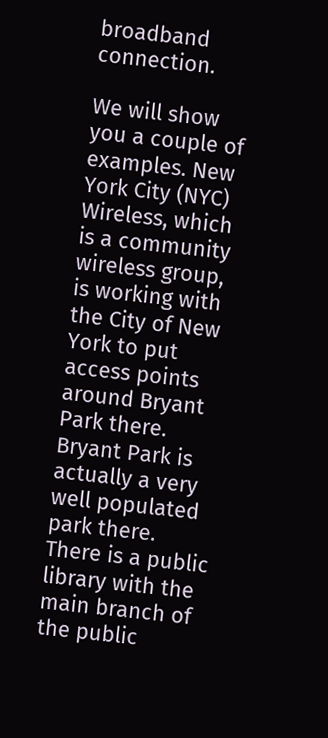broadband connection.

We will show you a couple of examples. New York City (NYC) Wireless, which is a community wireless group, is working with the City of New York to put access points around Bryant Park there. Bryant Park is actually a very well populated park there. There is a public library with the main branch of the public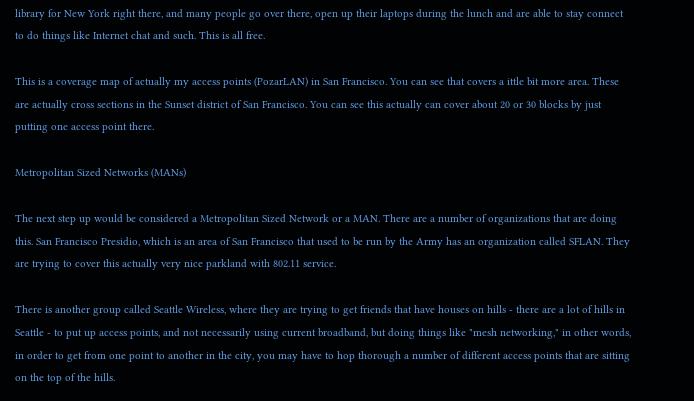library for New York right there, and many people go over there, open up their laptops during the lunch and are able to stay connect to do things like Internet chat and such. This is all free.

This is a coverage map of actually my access points (PozarLAN) in San Francisco. You can see that covers a ittle bit more area. These are actually cross sections in the Sunset district of San Francisco. You can see this actually can cover about 20 or 30 blocks by just putting one access point there.

Metropolitan Sized Networks (MANs)

The next step up would be considered a Metropolitan Sized Network or a MAN. There are a number of organizations that are doing this. San Francisco Presidio, which is an area of San Francisco that used to be run by the Army has an organization called SFLAN. They are trying to cover this actually very nice parkland with 802.11 service.

There is another group called Seattle Wireless, where they are trying to get friends that have houses on hills - there are a lot of hills in Seattle - to put up access points, and not necessarily using current broadband, but doing things like "mesh networking," in other words, in order to get from one point to another in the city, you may have to hop thorough a number of different access points that are sitting on the top of the hills.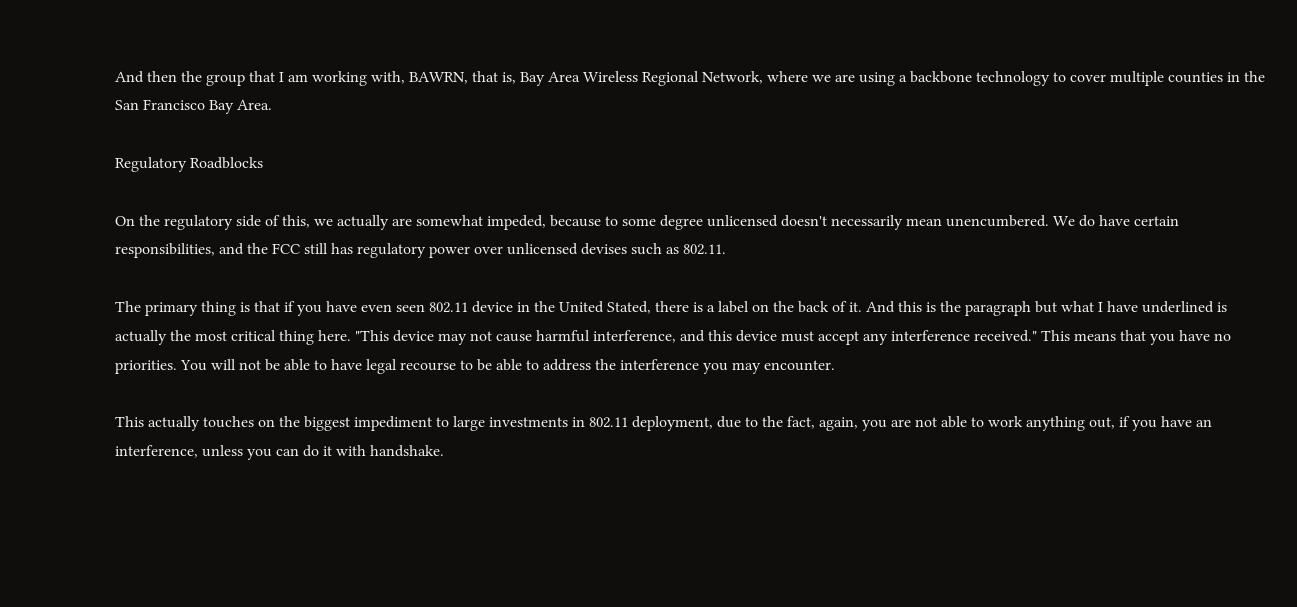And then the group that I am working with, BAWRN, that is, Bay Area Wireless Regional Network, where we are using a backbone technology to cover multiple counties in the San Francisco Bay Area.

Regulatory Roadblocks

On the regulatory side of this, we actually are somewhat impeded, because to some degree unlicensed doesn't necessarily mean unencumbered. We do have certain responsibilities, and the FCC still has regulatory power over unlicensed devises such as 802.11.

The primary thing is that if you have even seen 802.11 device in the United Stated, there is a label on the back of it. And this is the paragraph but what I have underlined is actually the most critical thing here. "This device may not cause harmful interference, and this device must accept any interference received." This means that you have no priorities. You will not be able to have legal recourse to be able to address the interference you may encounter.

This actually touches on the biggest impediment to large investments in 802.11 deployment, due to the fact, again, you are not able to work anything out, if you have an interference, unless you can do it with handshake.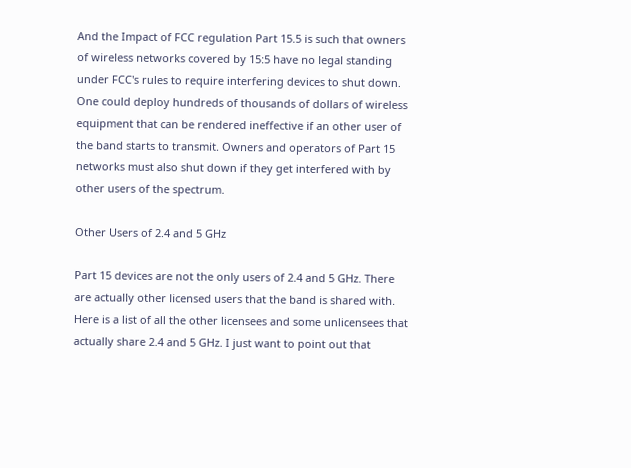And the Impact of FCC regulation Part 15.5 is such that owners of wireless networks covered by 15:5 have no legal standing under FCC's rules to require interfering devices to shut down. One could deploy hundreds of thousands of dollars of wireless equipment that can be rendered ineffective if an other user of the band starts to transmit. Owners and operators of Part 15 networks must also shut down if they get interfered with by other users of the spectrum.

Other Users of 2.4 and 5 GHz

Part 15 devices are not the only users of 2.4 and 5 GHz. There are actually other licensed users that the band is shared with. Here is a list of all the other licensees and some unlicensees that actually share 2.4 and 5 GHz. I just want to point out that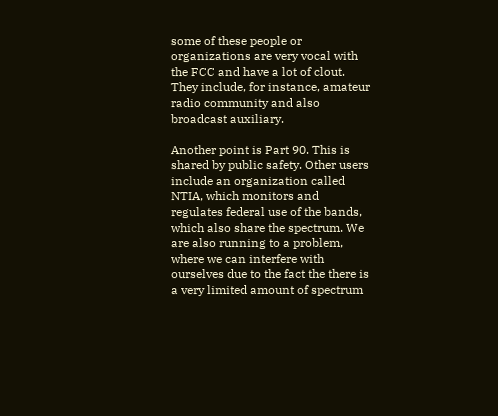some of these people or organizations are very vocal with the FCC and have a lot of clout. They include, for instance, amateur radio community and also broadcast auxiliary.

Another point is Part 90. This is shared by public safety. Other users include an organization called NTIA, which monitors and regulates federal use of the bands, which also share the spectrum. We are also running to a problem, where we can interfere with ourselves due to the fact the there is a very limited amount of spectrum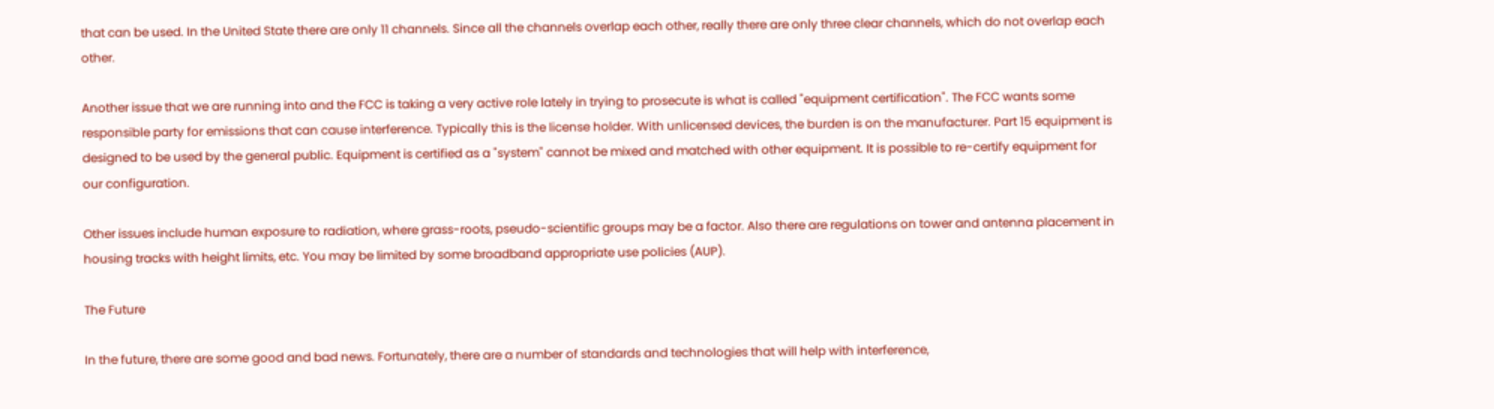that can be used. In the United State there are only 11 channels. Since all the channels overlap each other, really there are only three clear channels, which do not overlap each other.

Another issue that we are running into and the FCC is taking a very active role lately in trying to prosecute is what is called "equipment certification". The FCC wants some responsible party for emissions that can cause interference. Typically this is the license holder. With unlicensed devices, the burden is on the manufacturer. Part 15 equipment is designed to be used by the general public. Equipment is certified as a "system" cannot be mixed and matched with other equipment. It is possible to re-certify equipment for our configuration.

Other issues include human exposure to radiation, where grass-roots, pseudo-scientific groups may be a factor. Also there are regulations on tower and antenna placement in housing tracks with height limits, etc. You may be limited by some broadband appropriate use policies (AUP).

The Future

In the future, there are some good and bad news. Fortunately, there are a number of standards and technologies that will help with interference,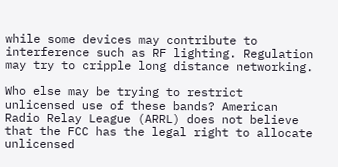while some devices may contribute to interference such as RF lighting. Regulation may try to cripple long distance networking.

Who else may be trying to restrict unlicensed use of these bands? American Radio Relay League (ARRL) does not believe that the FCC has the legal right to allocate unlicensed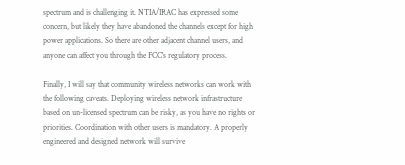spectrum and is challenging it. NTIA/IRAC has expressed some concern, but likely they have abandoned the channels except for high power applications. So there are other adjacent channel users, and anyone can affect you through the FCC's regulatory process.

Finally, I will say that community wireless networks can work with the following caveats. Deploying wireless network infrastructure based on un-licensed spectrum can be risky, as you have no rights or priorities. Coordination with other users is mandatory. A properly engineered and designed network will survive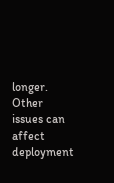longer. Other issues can affect deployment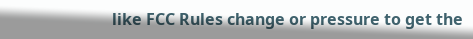like FCC Rules change or pressure to get the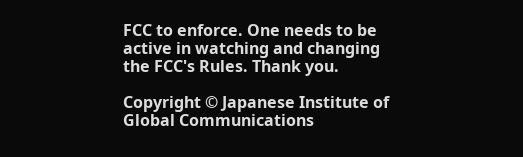FCC to enforce. One needs to be active in watching and changing the FCC's Rules. Thank you.

Copyright © Japanese Institute of Global Communications